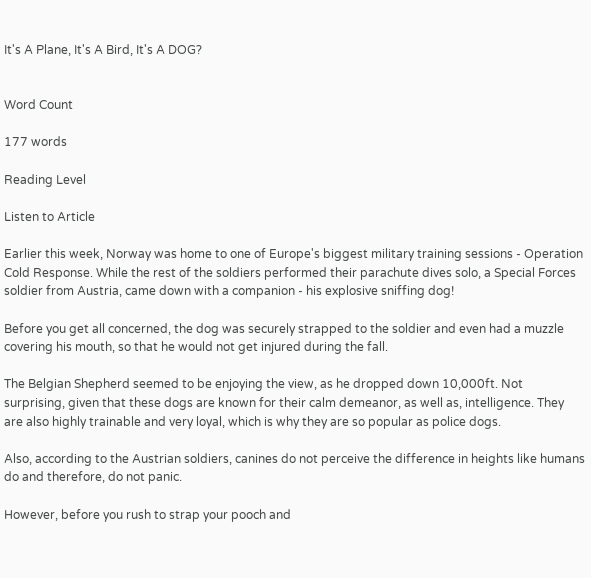It's A Plane, It's A Bird, It's A DOG?


Word Count

177 words

Reading Level

Listen to Article

Earlier this week, Norway was home to one of Europe's biggest military training sessions - Operation Cold Response. While the rest of the soldiers performed their parachute dives solo, a Special Forces soldier from Austria, came down with a companion - his explosive sniffing dog!

Before you get all concerned, the dog was securely strapped to the soldier and even had a muzzle covering his mouth, so that he would not get injured during the fall.

The Belgian Shepherd seemed to be enjoying the view, as he dropped down 10,000ft. Not surprising, given that these dogs are known for their calm demeanor, as well as, intelligence. They are also highly trainable and very loyal, which is why they are so popular as police dogs.

Also, according to the Austrian soldiers, canines do not perceive the difference in heights like humans do and therefore, do not panic.

However, before you rush to strap your pooch and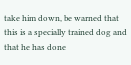take him down, be warned that this is a specially trained dog and that he has done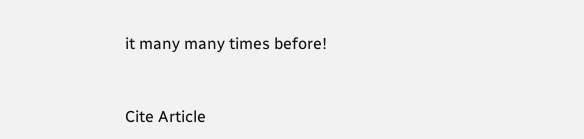it many many times before!


Cite Article